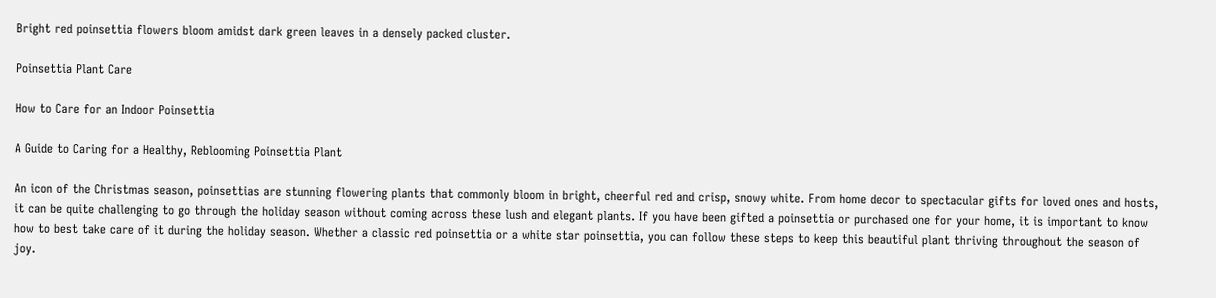Bright red poinsettia flowers bloom amidst dark green leaves in a densely packed cluster.

Poinsettia Plant Care

How to Care for an Indoor Poinsettia

A Guide to Caring for a Healthy, Reblooming Poinsettia Plant

An icon of the Christmas season, poinsettias are stunning flowering plants that commonly bloom in bright, cheerful red and crisp, snowy white. From home decor to spectacular gifts for loved ones and hosts, it can be quite challenging to go through the holiday season without coming across these lush and elegant plants. If you have been gifted a poinsettia or purchased one for your home, it is important to know how to best take care of it during the holiday season. Whether a classic red poinsettia or a white star poinsettia, you can follow these steps to keep this beautiful plant thriving throughout the season of joy.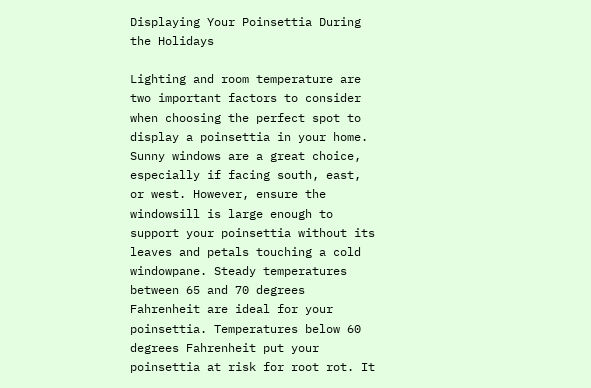Displaying Your Poinsettia During the Holidays

Lighting and room temperature are two important factors to consider when choosing the perfect spot to display a poinsettia in your home. Sunny windows are a great choice, especially if facing south, east, or west. However, ensure the windowsill is large enough to support your poinsettia without its leaves and petals touching a cold windowpane. Steady temperatures between 65 and 70 degrees Fahrenheit are ideal for your poinsettia. Temperatures below 60 degrees Fahrenheit put your poinsettia at risk for root rot. It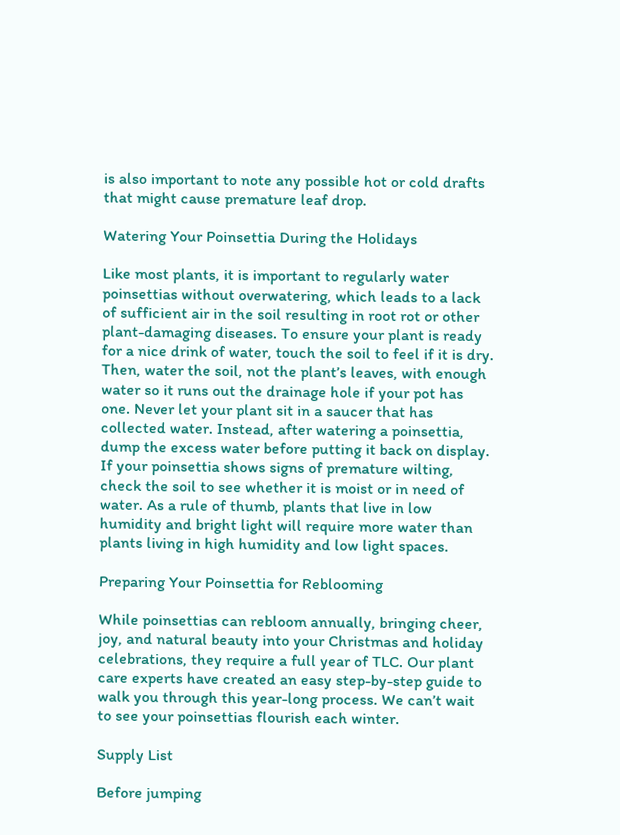is also important to note any possible hot or cold drafts that might cause premature leaf drop.

Watering Your Poinsettia During the Holidays

Like most plants, it is important to regularly water poinsettias without overwatering, which leads to a lack of sufficient air in the soil resulting in root rot or other plant-damaging diseases. To ensure your plant is ready for a nice drink of water, touch the soil to feel if it is dry. Then, water the soil, not the plant’s leaves, with enough water so it runs out the drainage hole if your pot has one. Never let your plant sit in a saucer that has collected water. Instead, after watering a poinsettia, dump the excess water before putting it back on display. If your poinsettia shows signs of premature wilting, check the soil to see whether it is moist or in need of water. As a rule of thumb, plants that live in low humidity and bright light will require more water than plants living in high humidity and low light spaces.

Preparing Your Poinsettia for Reblooming

While poinsettias can rebloom annually, bringing cheer, joy, and natural beauty into your Christmas and holiday celebrations, they require a full year of TLC. Our plant care experts have created an easy step-by-step guide to walk you through this year-long process. We can’t wait to see your poinsettias flourish each winter.

Supply List

Before jumping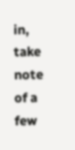in, take note of a few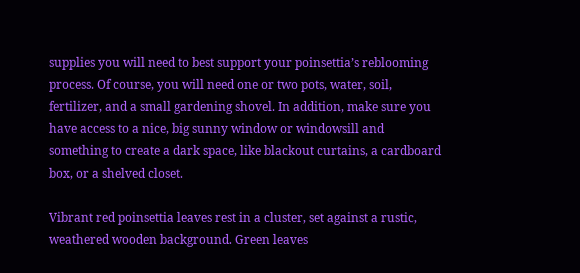supplies you will need to best support your poinsettia’s reblooming process. Of course, you will need one or two pots, water, soil, fertilizer, and a small gardening shovel. In addition, make sure you have access to a nice, big sunny window or windowsill and something to create a dark space, like blackout curtains, a cardboard box, or a shelved closet.

Vibrant red poinsettia leaves rest in a cluster, set against a rustic, weathered wooden background. Green leaves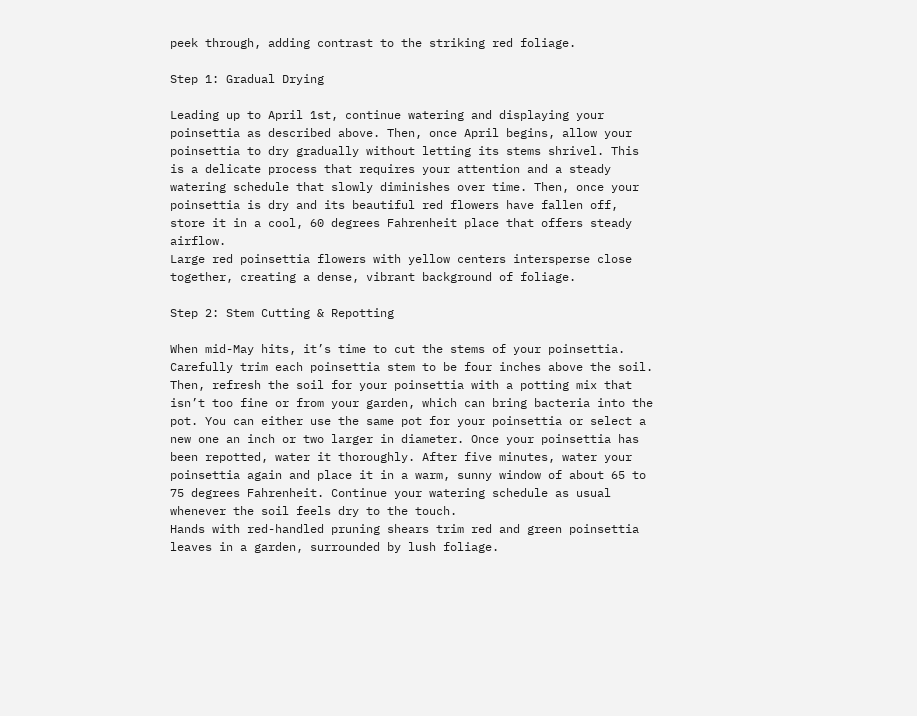peek through, adding contrast to the striking red foliage.

Step 1: Gradual Drying

Leading up to April 1st, continue watering and displaying your poinsettia as described above. Then, once April begins, allow your poinsettia to dry gradually without letting its stems shrivel. This is a delicate process that requires your attention and a steady watering schedule that slowly diminishes over time. Then, once your poinsettia is dry and its beautiful red flowers have fallen off, store it in a cool, 60 degrees Fahrenheit place that offers steady airflow.
Large red poinsettia flowers with yellow centers intersperse close together, creating a dense, vibrant background of foliage.

Step 2: Stem Cutting & Repotting

When mid-May hits, it’s time to cut the stems of your poinsettia. Carefully trim each poinsettia stem to be four inches above the soil. Then, refresh the soil for your poinsettia with a potting mix that isn’t too fine or from your garden, which can bring bacteria into the pot. You can either use the same pot for your poinsettia or select a new one an inch or two larger in diameter. Once your poinsettia has been repotted, water it thoroughly. After five minutes, water your poinsettia again and place it in a warm, sunny window of about 65 to 75 degrees Fahrenheit. Continue your watering schedule as usual whenever the soil feels dry to the touch.
Hands with red-handled pruning shears trim red and green poinsettia leaves in a garden, surrounded by lush foliage.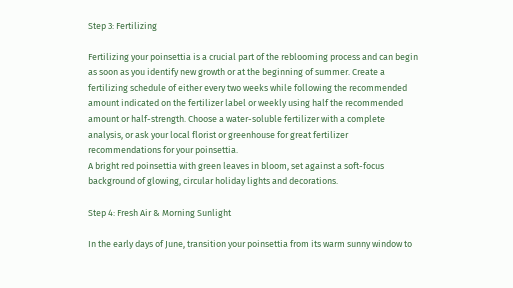Step 3: Fertilizing

Fertilizing your poinsettia is a crucial part of the reblooming process and can begin as soon as you identify new growth or at the beginning of summer. Create a fertilizing schedule of either every two weeks while following the recommended amount indicated on the fertilizer label or weekly using half the recommended amount or half-strength. Choose a water-soluble fertilizer with a complete analysis, or ask your local florist or greenhouse for great fertilizer recommendations for your poinsettia.
A bright red poinsettia with green leaves in bloom, set against a soft-focus background of glowing, circular holiday lights and decorations.

Step 4: Fresh Air & Morning Sunlight

In the early days of June, transition your poinsettia from its warm sunny window to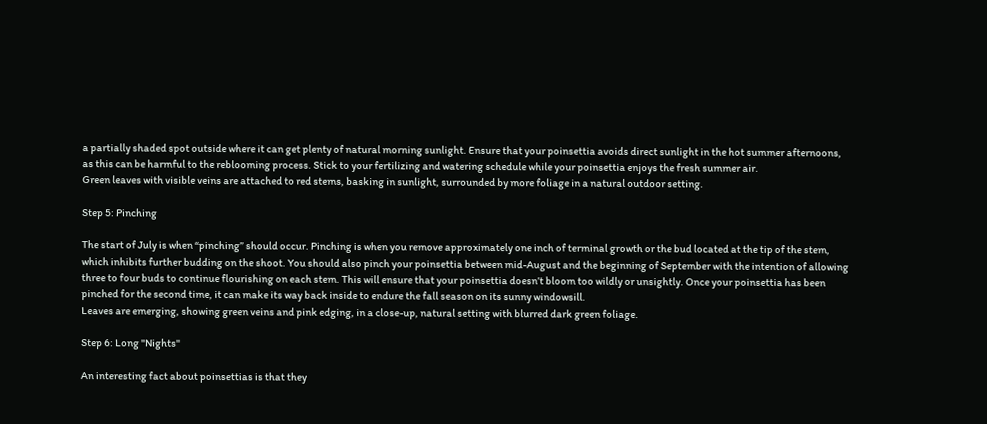a partially shaded spot outside where it can get plenty of natural morning sunlight. Ensure that your poinsettia avoids direct sunlight in the hot summer afternoons, as this can be harmful to the reblooming process. Stick to your fertilizing and watering schedule while your poinsettia enjoys the fresh summer air.
Green leaves with visible veins are attached to red stems, basking in sunlight, surrounded by more foliage in a natural outdoor setting.

Step 5: Pinching

The start of July is when “pinching” should occur. Pinching is when you remove approximately one inch of terminal growth or the bud located at the tip of the stem, which inhibits further budding on the shoot. You should also pinch your poinsettia between mid-August and the beginning of September with the intention of allowing three to four buds to continue flourishing on each stem. This will ensure that your poinsettia doesn’t bloom too wildly or unsightly. Once your poinsettia has been pinched for the second time, it can make its way back inside to endure the fall season on its sunny windowsill.
Leaves are emerging, showing green veins and pink edging, in a close-up, natural setting with blurred dark green foliage.

Step 6: Long "Nights"

An interesting fact about poinsettias is that they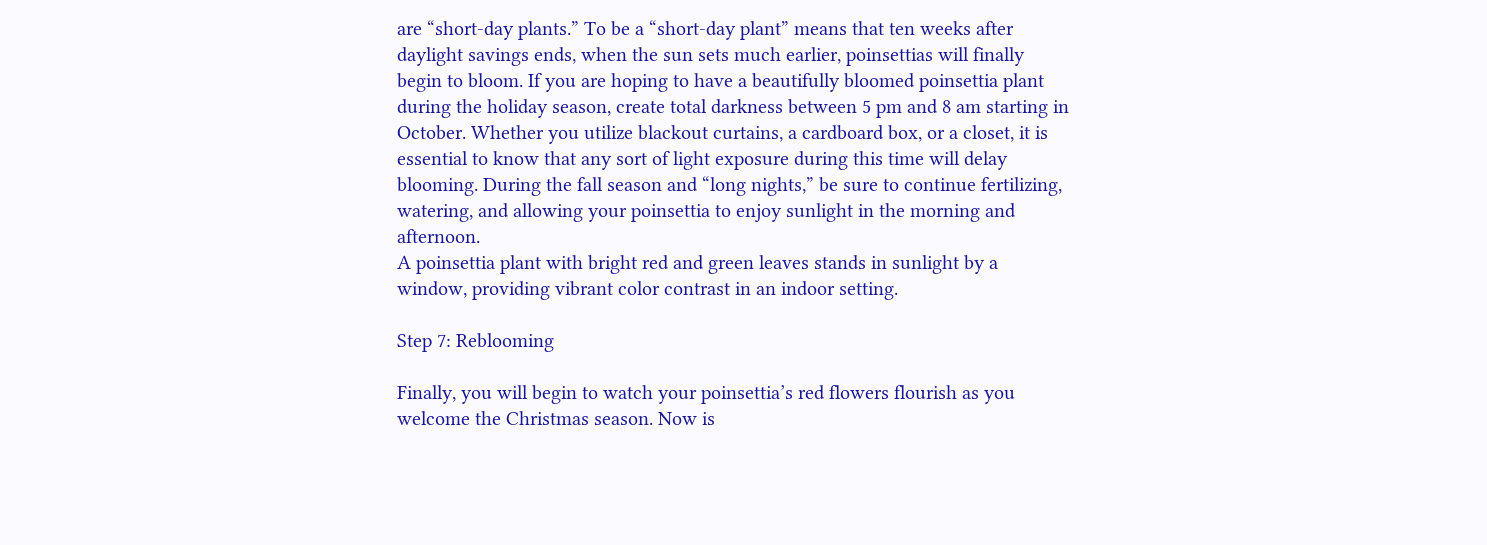are “short-day plants.” To be a “short-day plant” means that ten weeks after daylight savings ends, when the sun sets much earlier, poinsettias will finally begin to bloom. If you are hoping to have a beautifully bloomed poinsettia plant during the holiday season, create total darkness between 5 pm and 8 am starting in October. Whether you utilize blackout curtains, a cardboard box, or a closet, it is essential to know that any sort of light exposure during this time will delay blooming. During the fall season and “long nights,” be sure to continue fertilizing, watering, and allowing your poinsettia to enjoy sunlight in the morning and afternoon.
A poinsettia plant with bright red and green leaves stands in sunlight by a window, providing vibrant color contrast in an indoor setting.

Step 7: Reblooming

Finally, you will begin to watch your poinsettia’s red flowers flourish as you welcome the Christmas season. Now is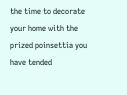the time to decorate your home with the prized poinsettia you have tended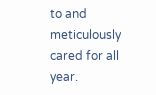to and meticulously cared for all year.